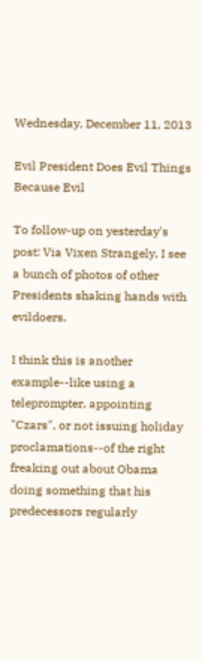Wednesday, December 11, 2013

Evil President Does Evil Things Because Evil

To follow-up on yesterday's post: Via Vixen Strangely, I see a bunch of photos of other Presidents shaking hands with evildoers.

I think this is another example--like using a teleprompter, appointing "Czars", or not issuing holiday proclamations--of the right freaking out about Obama doing something that his predecessors regularly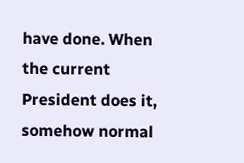have done. When the current President does it, somehow normal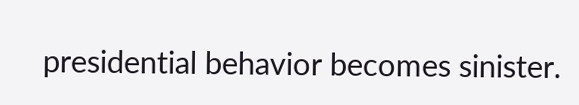presidential behavior becomes sinister.